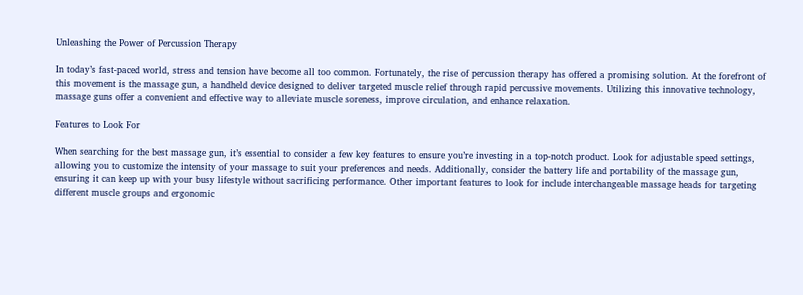Unleashing the Power of Percussion Therapy

In today’s fast-paced world, stress and tension have become all too common. Fortunately, the rise of percussion therapy has offered a promising solution. At the forefront of this movement is the massage gun, a handheld device designed to deliver targeted muscle relief through rapid percussive movements. Utilizing this innovative technology, massage guns offer a convenient and effective way to alleviate muscle soreness, improve circulation, and enhance relaxation.

Features to Look For

When searching for the best massage gun, it’s essential to consider a few key features to ensure you’re investing in a top-notch product. Look for adjustable speed settings, allowing you to customize the intensity of your massage to suit your preferences and needs. Additionally, consider the battery life and portability of the massage gun, ensuring it can keep up with your busy lifestyle without sacrificing performance. Other important features to look for include interchangeable massage heads for targeting different muscle groups and ergonomic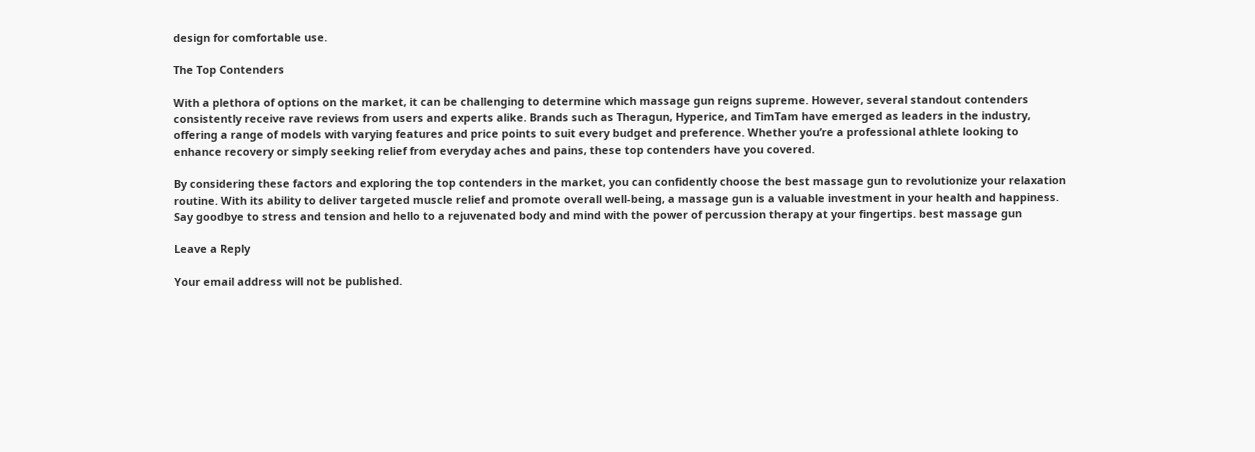design for comfortable use.

The Top Contenders

With a plethora of options on the market, it can be challenging to determine which massage gun reigns supreme. However, several standout contenders consistently receive rave reviews from users and experts alike. Brands such as Theragun, Hyperice, and TimTam have emerged as leaders in the industry, offering a range of models with varying features and price points to suit every budget and preference. Whether you’re a professional athlete looking to enhance recovery or simply seeking relief from everyday aches and pains, these top contenders have you covered.

By considering these factors and exploring the top contenders in the market, you can confidently choose the best massage gun to revolutionize your relaxation routine. With its ability to deliver targeted muscle relief and promote overall well-being, a massage gun is a valuable investment in your health and happiness. Say goodbye to stress and tension and hello to a rejuvenated body and mind with the power of percussion therapy at your fingertips. best massage gun

Leave a Reply

Your email address will not be published.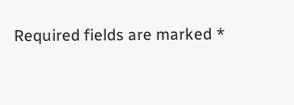Required fields are marked *